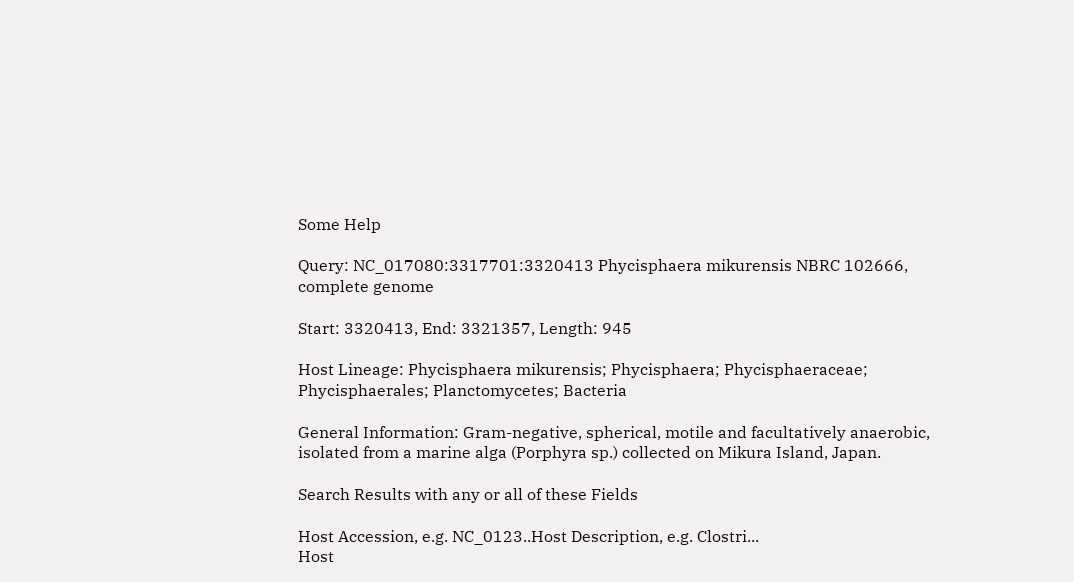Some Help

Query: NC_017080:3317701:3320413 Phycisphaera mikurensis NBRC 102666, complete genome

Start: 3320413, End: 3321357, Length: 945

Host Lineage: Phycisphaera mikurensis; Phycisphaera; Phycisphaeraceae; Phycisphaerales; Planctomycetes; Bacteria

General Information: Gram-negative, spherical, motile and facultatively anaerobic, isolated from a marine alga (Porphyra sp.) collected on Mikura Island, Japan.

Search Results with any or all of these Fields

Host Accession, e.g. NC_0123..Host Description, e.g. Clostri...
Host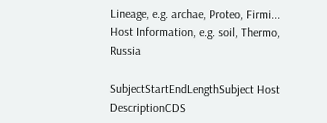Lineage, e.g. archae, Proteo, Firmi...
Host Information, e.g. soil, Thermo, Russia

SubjectStartEndLengthSubject Host DescriptionCDS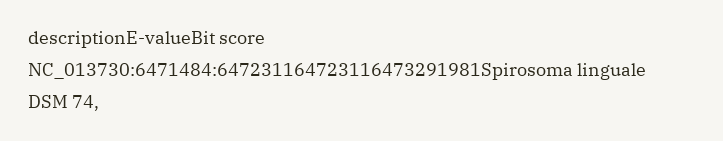descriptionE-valueBit score
NC_013730:6471484:647231164723116473291981Spirosoma linguale DSM 74,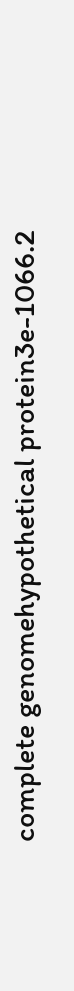complete genomehypothetical protein3e-1066.2